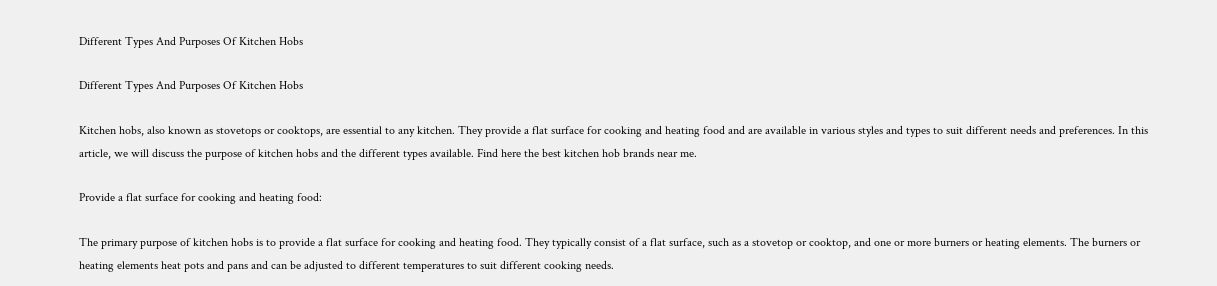Different Types And Purposes Of Kitchen Hobs

Different Types And Purposes Of Kitchen Hobs

Kitchen hobs, also known as stovetops or cooktops, are essential to any kitchen. They provide a flat surface for cooking and heating food and are available in various styles and types to suit different needs and preferences. In this article, we will discuss the purpose of kitchen hobs and the different types available. Find here the best kitchen hob brands near me.

Provide a flat surface for cooking and heating food:

The primary purpose of kitchen hobs is to provide a flat surface for cooking and heating food. They typically consist of a flat surface, such as a stovetop or cooktop, and one or more burners or heating elements. The burners or heating elements heat pots and pans and can be adjusted to different temperatures to suit different cooking needs.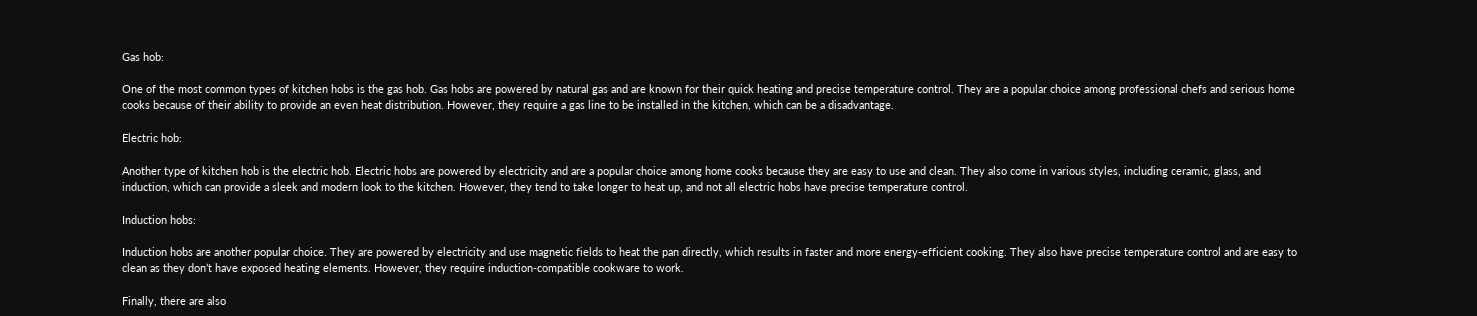Gas hob:

One of the most common types of kitchen hobs is the gas hob. Gas hobs are powered by natural gas and are known for their quick heating and precise temperature control. They are a popular choice among professional chefs and serious home cooks because of their ability to provide an even heat distribution. However, they require a gas line to be installed in the kitchen, which can be a disadvantage.

Electric hob:

Another type of kitchen hob is the electric hob. Electric hobs are powered by electricity and are a popular choice among home cooks because they are easy to use and clean. They also come in various styles, including ceramic, glass, and induction, which can provide a sleek and modern look to the kitchen. However, they tend to take longer to heat up, and not all electric hobs have precise temperature control.

Induction hobs:

Induction hobs are another popular choice. They are powered by electricity and use magnetic fields to heat the pan directly, which results in faster and more energy-efficient cooking. They also have precise temperature control and are easy to clean as they don’t have exposed heating elements. However, they require induction-compatible cookware to work.

Finally, there are also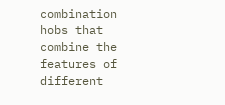combination hobs that combine the features of different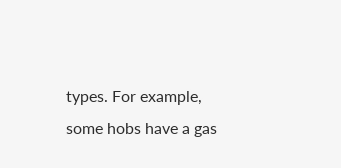types. For example, some hobs have a gas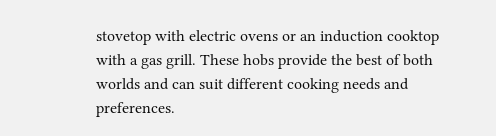stovetop with electric ovens or an induction cooktop with a gas grill. These hobs provide the best of both worlds and can suit different cooking needs and preferences.